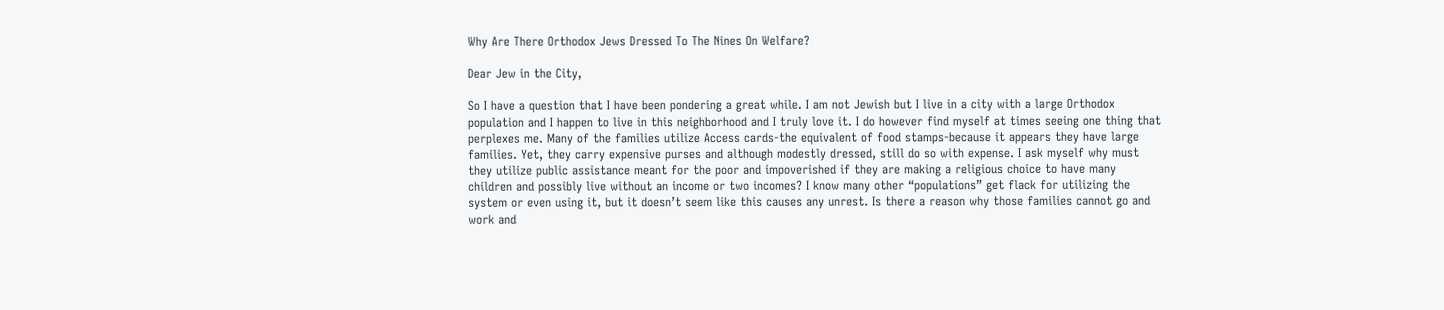Why Are There Orthodox Jews Dressed To The Nines On Welfare?

Dear Jew in the City,

So I have a question that I have been pondering a great while. I am not Jewish but I live in a city with a large Orthodox population and I happen to live in this neighborhood and I truly love it. I do however find myself at times seeing one thing that perplexes me. Many of the families utilize Access cards-the equivalent of food stamps-because it appears they have large families. Yet, they carry expensive purses and although modestly dressed, still do so with expense. I ask myself why must they utilize public assistance meant for the poor and impoverished if they are making a religious choice to have many children and possibly live without an income or two incomes? I know many other “populations” get flack for utilizing the system or even using it, but it doesn’t seem like this causes any unrest. Is there a reason why those families cannot go and work and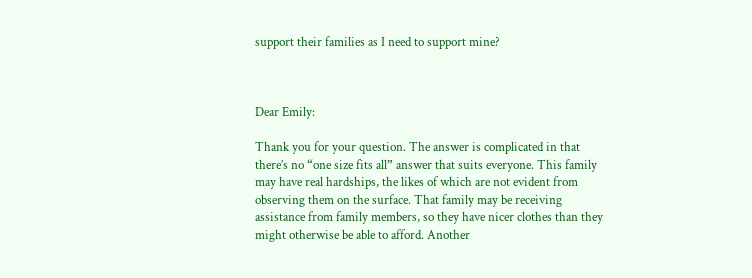support their families as I need to support mine?



Dear Emily:

Thank you for your question. The answer is complicated in that there’s no “one size fits all” answer that suits everyone. This family may have real hardships, the likes of which are not evident from observing them on the surface. That family may be receiving assistance from family members, so they have nicer clothes than they might otherwise be able to afford. Another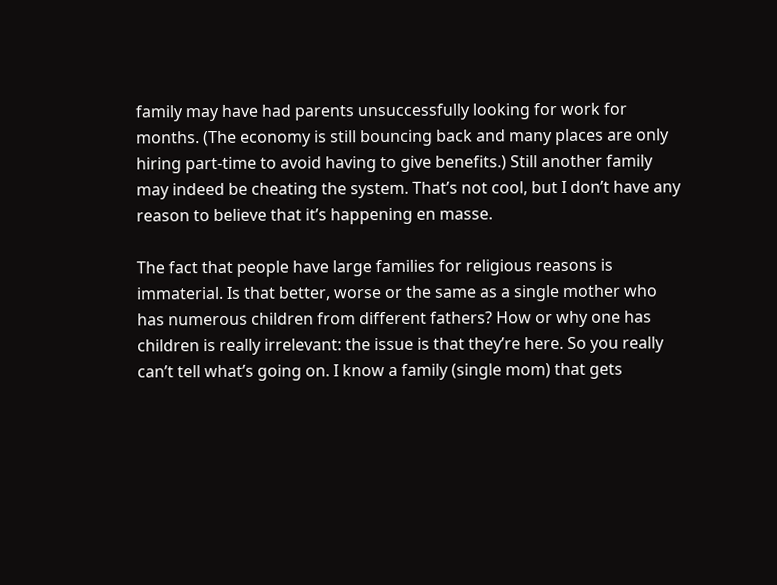family may have had parents unsuccessfully looking for work for months. (The economy is still bouncing back and many places are only hiring part-time to avoid having to give benefits.) Still another family may indeed be cheating the system. That’s not cool, but I don’t have any reason to believe that it’s happening en masse.

The fact that people have large families for religious reasons is immaterial. Is that better, worse or the same as a single mother who has numerous children from different fathers? How or why one has children is really irrelevant: the issue is that they’re here. So you really can’t tell what’s going on. I know a family (single mom) that gets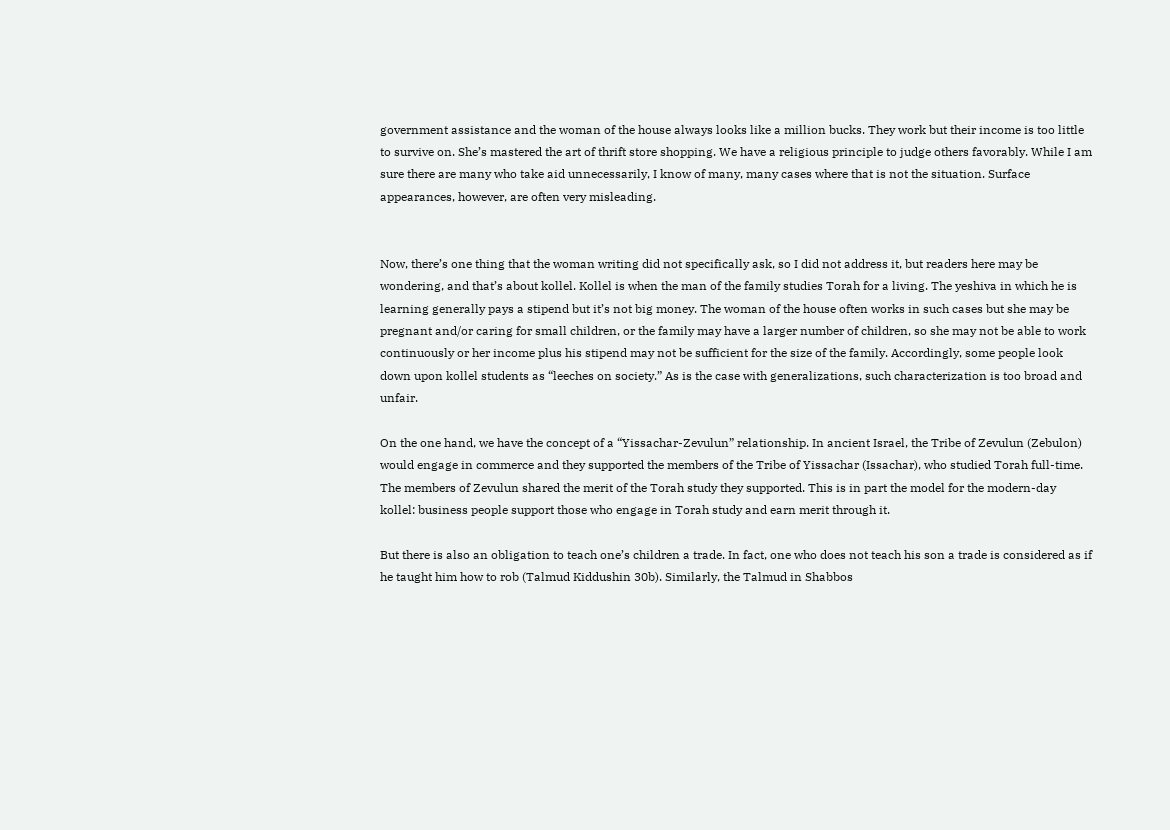government assistance and the woman of the house always looks like a million bucks. They work but their income is too little to survive on. She’s mastered the art of thrift store shopping. We have a religious principle to judge others favorably. While I am sure there are many who take aid unnecessarily, I know of many, many cases where that is not the situation. Surface appearances, however, are often very misleading.


Now, there’s one thing that the woman writing did not specifically ask, so I did not address it, but readers here may be wondering, and that’s about kollel. Kollel is when the man of the family studies Torah for a living. The yeshiva in which he is learning generally pays a stipend but it’s not big money. The woman of the house often works in such cases but she may be pregnant and/or caring for small children, or the family may have a larger number of children, so she may not be able to work continuously or her income plus his stipend may not be sufficient for the size of the family. Accordingly, some people look down upon kollel students as “leeches on society.” As is the case with generalizations, such characterization is too broad and unfair.

On the one hand, we have the concept of a “Yissachar-Zevulun” relationship. In ancient Israel, the Tribe of Zevulun (Zebulon) would engage in commerce and they supported the members of the Tribe of Yissachar (Issachar), who studied Torah full-time. The members of Zevulun shared the merit of the Torah study they supported. This is in part the model for the modern-day kollel: business people support those who engage in Torah study and earn merit through it.

But there is also an obligation to teach one’s children a trade. In fact, one who does not teach his son a trade is considered as if he taught him how to rob (Talmud Kiddushin 30b). Similarly, the Talmud in Shabbos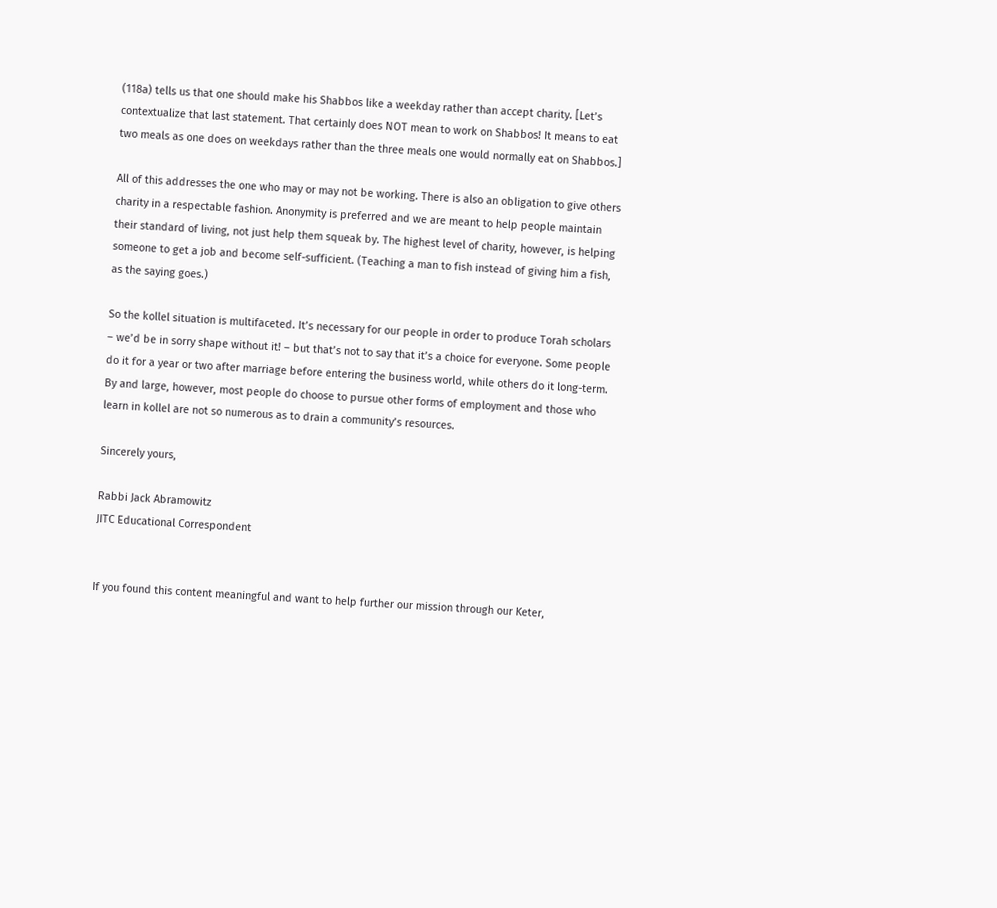(118a) tells us that one should make his Shabbos like a weekday rather than accept charity. [Let’s contextualize that last statement. That certainly does NOT mean to work on Shabbos! It means to eat two meals as one does on weekdays rather than the three meals one would normally eat on Shabbos.]

All of this addresses the one who may or may not be working. There is also an obligation to give others charity in a respectable fashion. Anonymity is preferred and we are meant to help people maintain their standard of living, not just help them squeak by. The highest level of charity, however, is helping someone to get a job and become self-sufficient. (Teaching a man to fish instead of giving him a fish, as the saying goes.)

So the kollel situation is multifaceted. It’s necessary for our people in order to produce Torah scholars – we’d be in sorry shape without it! – but that’s not to say that it’s a choice for everyone. Some people do it for a year or two after marriage before entering the business world, while others do it long-term. By and large, however, most people do choose to pursue other forms of employment and those who learn in kollel are not so numerous as to drain a community’s resources.

Sincerely yours,

Rabbi Jack Abramowitz
JITC Educational Correspondent


If you found this content meaningful and want to help further our mission through our Keter,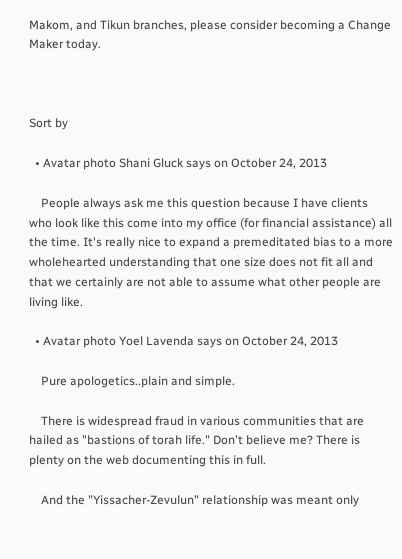Makom, and Tikun branches, please consider becoming a Change Maker today.



Sort by

  • Avatar photo Shani Gluck says on October 24, 2013

    People always ask me this question because I have clients who look like this come into my office (for financial assistance) all the time. It's really nice to expand a premeditated bias to a more wholehearted understanding that one size does not fit all and that we certainly are not able to assume what other people are living like.

  • Avatar photo Yoel Lavenda says on October 24, 2013

    Pure apologetics..plain and simple.

    There is widespread fraud in various communities that are hailed as "bastions of torah life." Don't believe me? There is plenty on the web documenting this in full.

    And the "Yissacher-Zevulun" relationship was meant only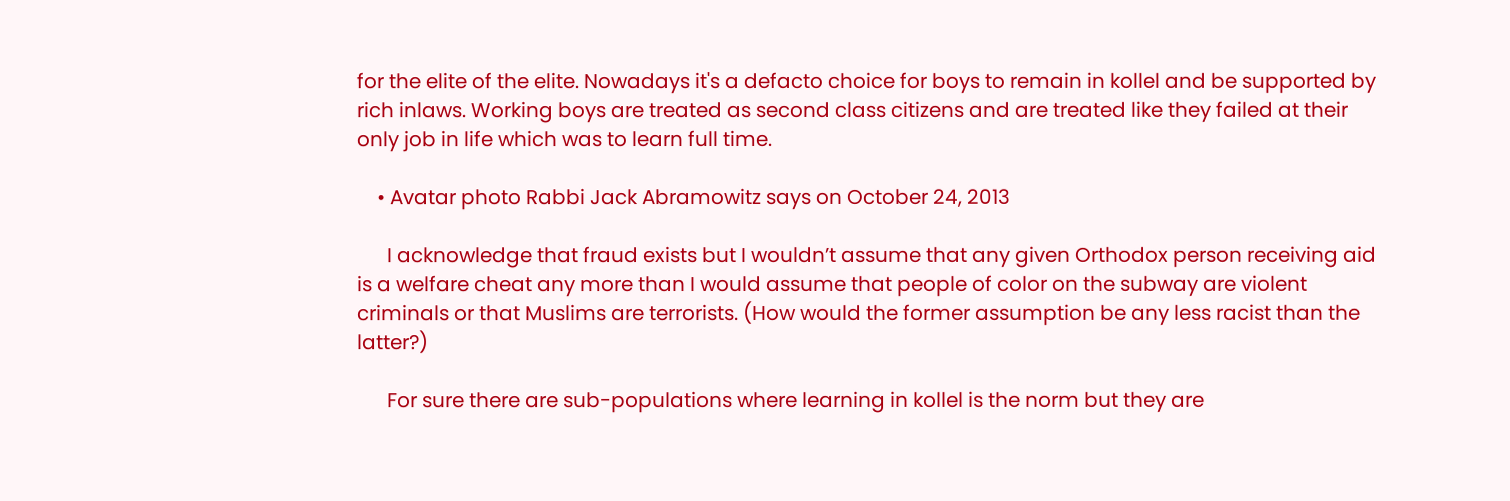for the elite of the elite. Nowadays it's a defacto choice for boys to remain in kollel and be supported by rich inlaws. Working boys are treated as second class citizens and are treated like they failed at their only job in life which was to learn full time.

    • Avatar photo Rabbi Jack Abramowitz says on October 24, 2013

      I acknowledge that fraud exists but I wouldn’t assume that any given Orthodox person receiving aid is a welfare cheat any more than I would assume that people of color on the subway are violent criminals or that Muslims are terrorists. (How would the former assumption be any less racist than the latter?)

      For sure there are sub-populations where learning in kollel is the norm but they are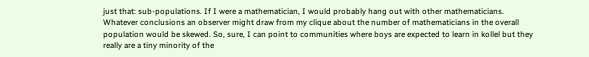just that: sub-populations. If I were a mathematician, I would probably hang out with other mathematicians. Whatever conclusions an observer might draw from my clique about the number of mathematicians in the overall population would be skewed. So, sure, I can point to communities where boys are expected to learn in kollel but they really are a tiny minority of the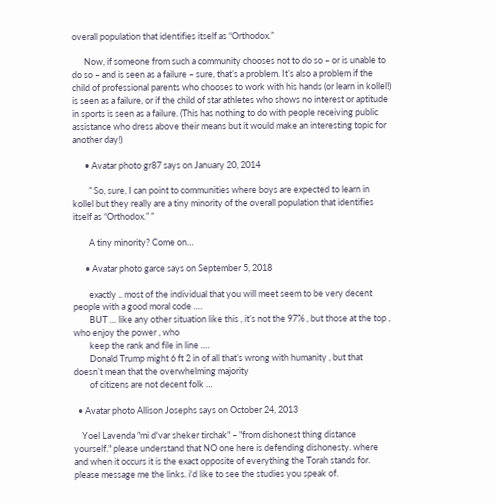overall population that identifies itself as “Orthodox.”

      Now, if someone from such a community chooses not to do so – or is unable to do so – and is seen as a failure – sure, that’s a problem. It’s also a problem if the child of professional parents who chooses to work with his hands (or learn in kollel!) is seen as a failure, or if the child of star athletes who shows no interest or aptitude in sports is seen as a failure. (This has nothing to do with people receiving public assistance who dress above their means but it would make an interesting topic for another day!)

      • Avatar photo gr87 says on January 20, 2014

        ” So, sure, I can point to communities where boys are expected to learn in kollel but they really are a tiny minority of the overall population that identifies itself as “Orthodox.” ”

        A tiny minority? Come on…

      • Avatar photo garce says on September 5, 2018

        exactly .. most of the individual that you will meet seem to be very decent people with a good moral code ….
        BUT … like any other situation like this , it’s not the 97% , but those at the top , who enjoy the power , who
        keep the rank and file in line ….
        Donald Trump might 6 ft 2 in of all that’s wrong with humanity , but that doesn’t mean that the overwhelming majority
        of citizens are not decent folk …

  • Avatar photo Allison Josephs says on October 24, 2013

    Yoel Lavenda "mi d'var sheker tirchak" – "from dishonest thing distance yourself." please understand that NO one here is defending dishonesty. where and when it occurs it is the exact opposite of everything the Torah stands for. please message me the links. i'd like to see the studies you speak of.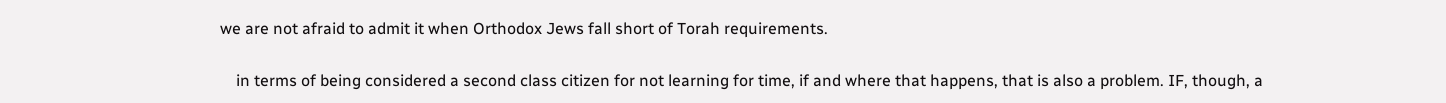we are not afraid to admit it when Orthodox Jews fall short of Torah requirements.

    in terms of being considered a second class citizen for not learning for time, if and where that happens, that is also a problem. IF, though, a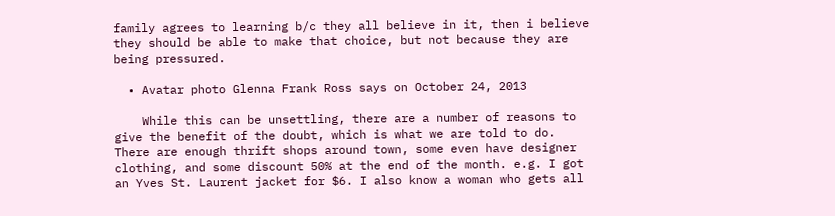family agrees to learning b/c they all believe in it, then i believe they should be able to make that choice, but not because they are being pressured.

  • Avatar photo Glenna Frank Ross says on October 24, 2013

    While this can be unsettling, there are a number of reasons to give the benefit of the doubt, which is what we are told to do. There are enough thrift shops around town, some even have designer clothing, and some discount 50% at the end of the month. e.g. I got an Yves St. Laurent jacket for $6. I also know a woman who gets all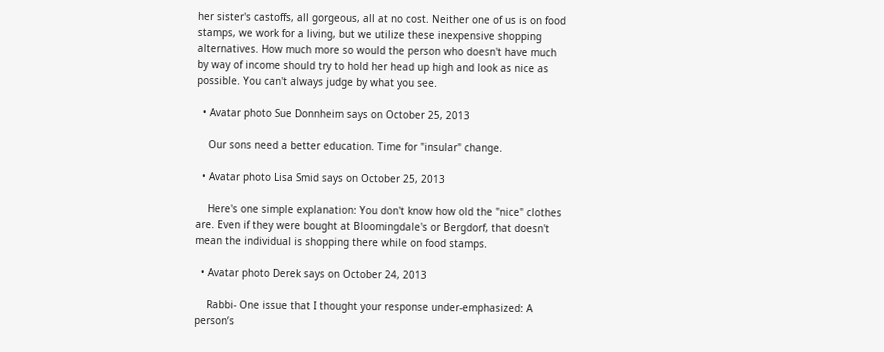her sister's castoffs, all gorgeous, all at no cost. Neither one of us is on food stamps, we work for a living, but we utilize these inexpensive shopping alternatives. How much more so would the person who doesn't have much by way of income should try to hold her head up high and look as nice as possible. You can't always judge by what you see.

  • Avatar photo Sue Donnheim says on October 25, 2013

    Our sons need a better education. Time for "insular" change.

  • Avatar photo Lisa Smid says on October 25, 2013

    Here's one simple explanation: You don't know how old the "nice" clothes are. Even if they were bought at Bloomingdale's or Bergdorf, that doesn't mean the individual is shopping there while on food stamps.

  • Avatar photo Derek says on October 24, 2013

    Rabbi- One issue that I thought your response under-emphasized: A person’s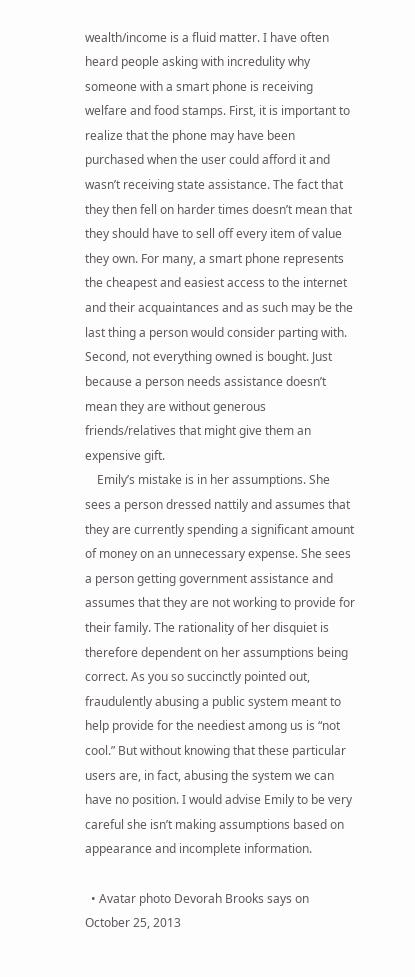wealth/income is a fluid matter. I have often heard people asking with incredulity why someone with a smart phone is receiving welfare and food stamps. First, it is important to realize that the phone may have been purchased when the user could afford it and wasn’t receiving state assistance. The fact that they then fell on harder times doesn’t mean that they should have to sell off every item of value they own. For many, a smart phone represents the cheapest and easiest access to the internet and their acquaintances and as such may be the last thing a person would consider parting with. Second, not everything owned is bought. Just because a person needs assistance doesn’t mean they are without generous friends/relatives that might give them an expensive gift.
    Emily’s mistake is in her assumptions. She sees a person dressed nattily and assumes that they are currently spending a significant amount of money on an unnecessary expense. She sees a person getting government assistance and assumes that they are not working to provide for their family. The rationality of her disquiet is therefore dependent on her assumptions being correct. As you so succinctly pointed out, fraudulently abusing a public system meant to help provide for the neediest among us is “not cool.” But without knowing that these particular users are, in fact, abusing the system we can have no position. I would advise Emily to be very careful she isn’t making assumptions based on appearance and incomplete information.

  • Avatar photo Devorah Brooks says on October 25, 2013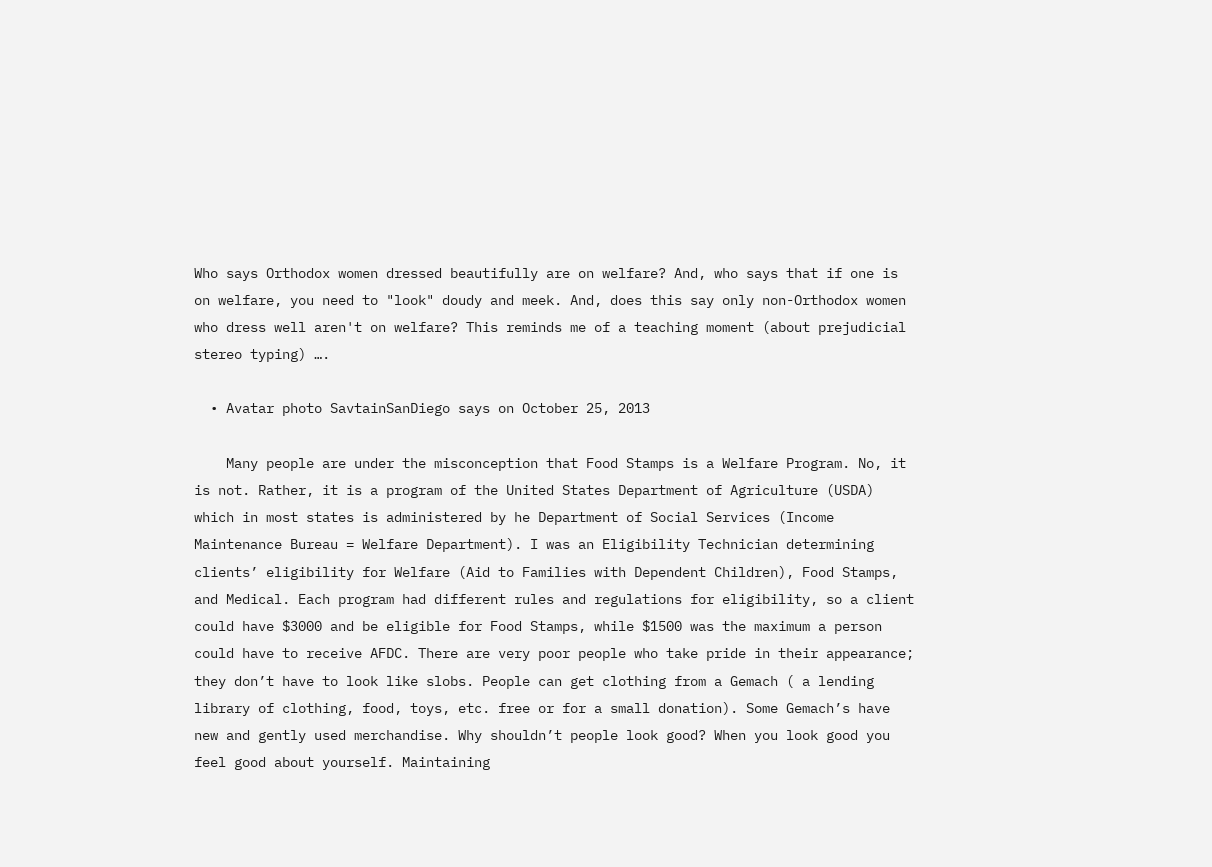Who says Orthodox women dressed beautifully are on welfare? And, who says that if one is on welfare, you need to "look" doudy and meek. And, does this say only non-Orthodox women who dress well aren't on welfare? This reminds me of a teaching moment (about prejudicial stereo typing) ….

  • Avatar photo SavtainSanDiego says on October 25, 2013

    Many people are under the misconception that Food Stamps is a Welfare Program. No, it is not. Rather, it is a program of the United States Department of Agriculture (USDA) which in most states is administered by he Department of Social Services (Income Maintenance Bureau = Welfare Department). I was an Eligibility Technician determining clients’ eligibility for Welfare (Aid to Families with Dependent Children), Food Stamps, and Medical. Each program had different rules and regulations for eligibility, so a client could have $3000 and be eligible for Food Stamps, while $1500 was the maximum a person could have to receive AFDC. There are very poor people who take pride in their appearance; they don’t have to look like slobs. People can get clothing from a Gemach ( a lending library of clothing, food, toys, etc. free or for a small donation). Some Gemach’s have new and gently used merchandise. Why shouldn’t people look good? When you look good you feel good about yourself. Maintaining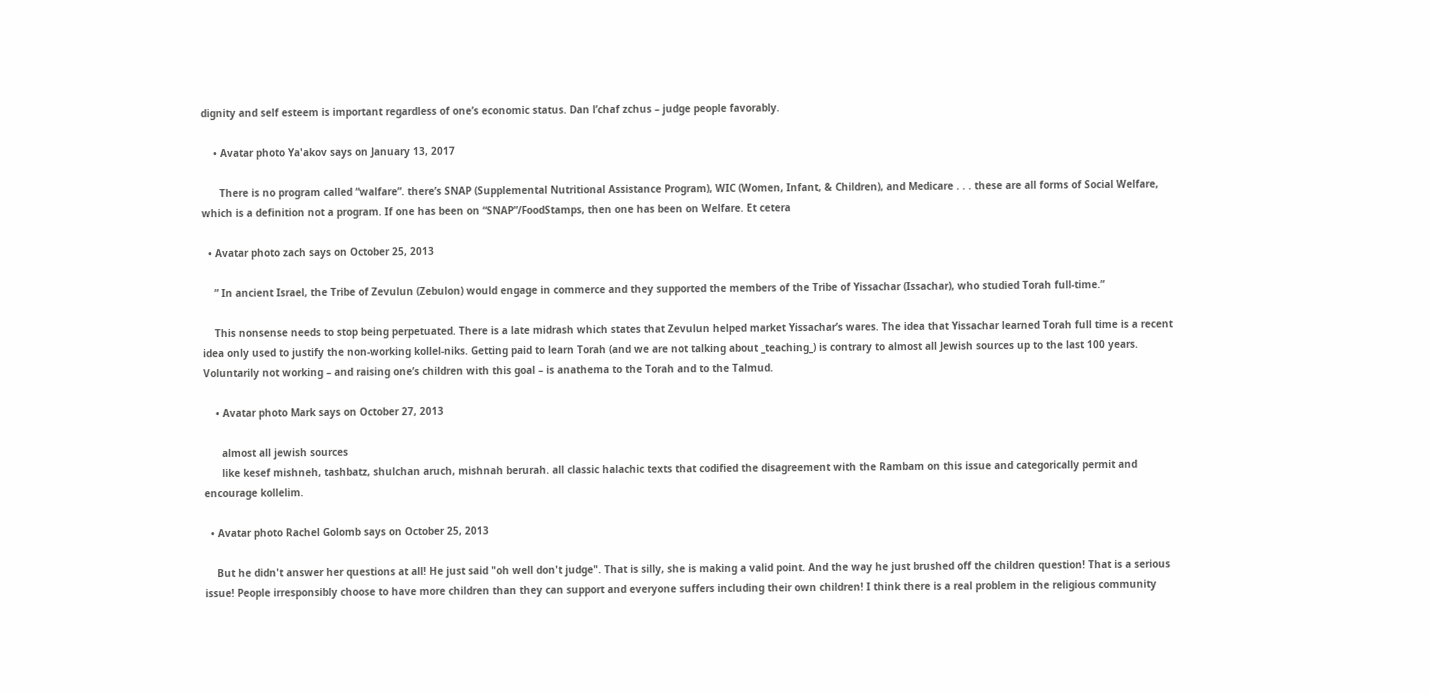dignity and self esteem is important regardless of one’s economic status. Dan l’chaf zchus – judge people favorably.

    • Avatar photo Ya'akov says on January 13, 2017

      There is no program called “walfare”. there’s SNAP (Supplemental Nutritional Assistance Program), WIC (Women, Infant, & Children), and Medicare . . . these are all forms of Social Welfare, which is a definition not a program. If one has been on “SNAP”/FoodStamps, then one has been on Welfare. Et cetera

  • Avatar photo zach says on October 25, 2013

    ” In ancient Israel, the Tribe of Zevulun (Zebulon) would engage in commerce and they supported the members of the Tribe of Yissachar (Issachar), who studied Torah full-time.”

    This nonsense needs to stop being perpetuated. There is a late midrash which states that Zevulun helped market Yissachar’s wares. The idea that Yissachar learned Torah full time is a recent idea only used to justify the non-working kollel-niks. Getting paid to learn Torah (and we are not talking about _teaching_) is contrary to almost all Jewish sources up to the last 100 years. Voluntarily not working – and raising one’s children with this goal – is anathema to the Torah and to the Talmud.

    • Avatar photo Mark says on October 27, 2013

      almost all jewish sources
      like kesef mishneh, tashbatz, shulchan aruch, mishnah berurah. all classic halachic texts that codified the disagreement with the Rambam on this issue and categorically permit and encourage kollelim.

  • Avatar photo Rachel Golomb says on October 25, 2013

    But he didn't answer her questions at all! He just said "oh well don't judge". That is silly, she is making a valid point. And the way he just brushed off the children question! That is a serious issue! People irresponsibly choose to have more children than they can support and everyone suffers including their own children! I think there is a real problem in the religious community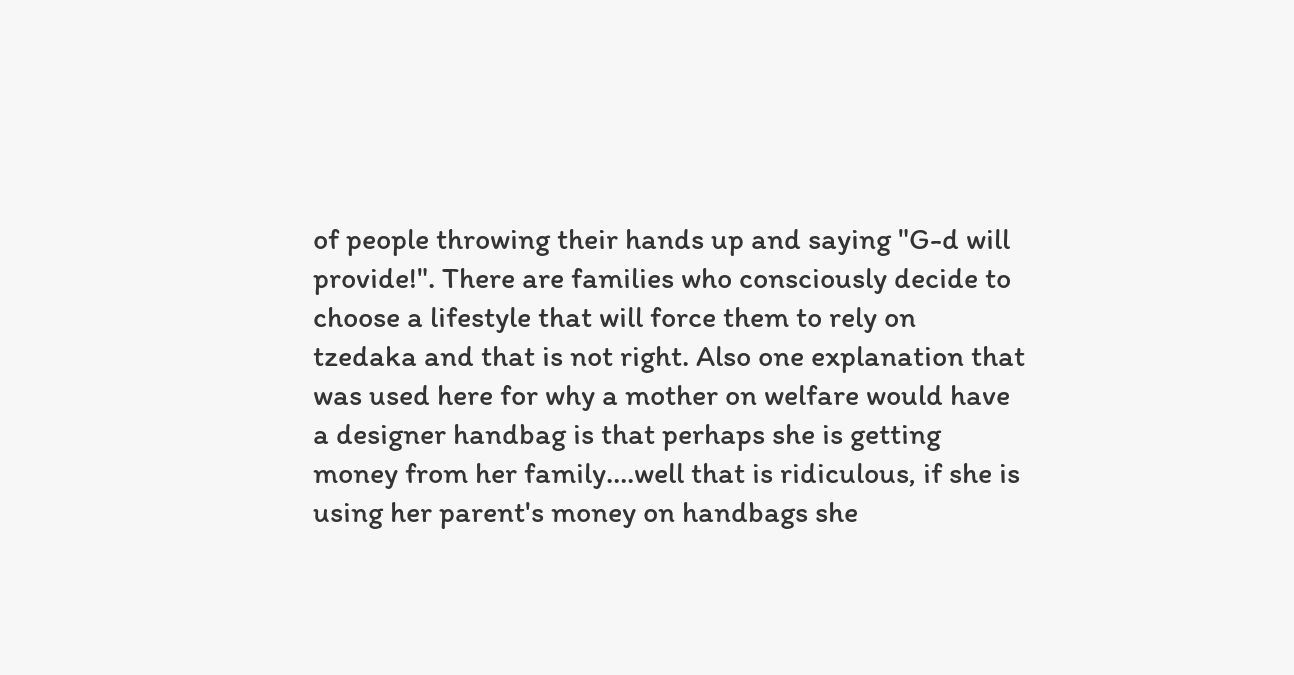of people throwing their hands up and saying "G-d will provide!". There are families who consciously decide to choose a lifestyle that will force them to rely on tzedaka and that is not right. Also one explanation that was used here for why a mother on welfare would have a designer handbag is that perhaps she is getting money from her family….well that is ridiculous, if she is using her parent's money on handbags she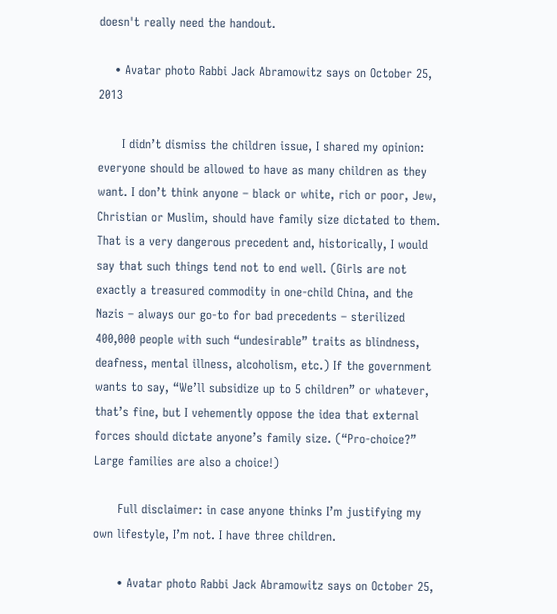doesn't really need the handout.

    • Avatar photo Rabbi Jack Abramowitz says on October 25, 2013

      I didn’t dismiss the children issue, I shared my opinion: everyone should be allowed to have as many children as they want. I don’t think anyone – black or white, rich or poor, Jew, Christian or Muslim, should have family size dictated to them. That is a very dangerous precedent and, historically, I would say that such things tend not to end well. (Girls are not exactly a treasured commodity in one-child China, and the Nazis – always our go-to for bad precedents – sterilized 400,000 people with such “undesirable” traits as blindness, deafness, mental illness, alcoholism, etc.) If the government wants to say, “We’ll subsidize up to 5 children” or whatever, that’s fine, but I vehemently oppose the idea that external forces should dictate anyone’s family size. (“Pro-choice?” Large families are also a choice!)

      Full disclaimer: in case anyone thinks I’m justifying my own lifestyle, I’m not. I have three children.

      • Avatar photo Rabbi Jack Abramowitz says on October 25,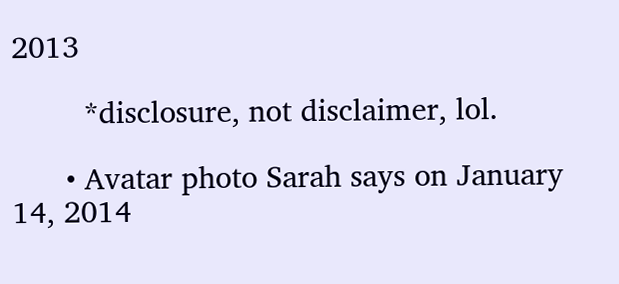2013

        *disclosure, not disclaimer, lol.

      • Avatar photo Sarah says on January 14, 2014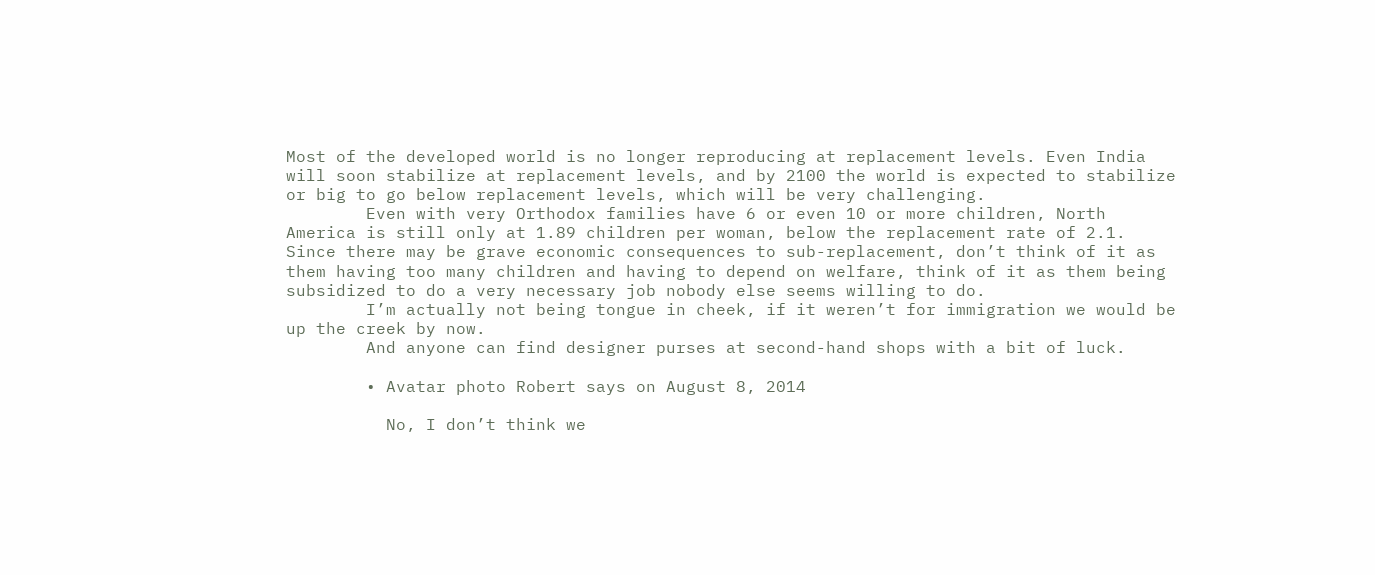Most of the developed world is no longer reproducing at replacement levels. Even India will soon stabilize at replacement levels, and by 2100 the world is expected to stabilize or big to go below replacement levels, which will be very challenging.
        Even with very Orthodox families have 6 or even 10 or more children, North America is still only at 1.89 children per woman, below the replacement rate of 2.1. Since there may be grave economic consequences to sub-replacement, don’t think of it as them having too many children and having to depend on welfare, think of it as them being subsidized to do a very necessary job nobody else seems willing to do.
        I’m actually not being tongue in cheek, if it weren’t for immigration we would be up the creek by now.
        And anyone can find designer purses at second-hand shops with a bit of luck.

        • Avatar photo Robert says on August 8, 2014

          No, I don’t think we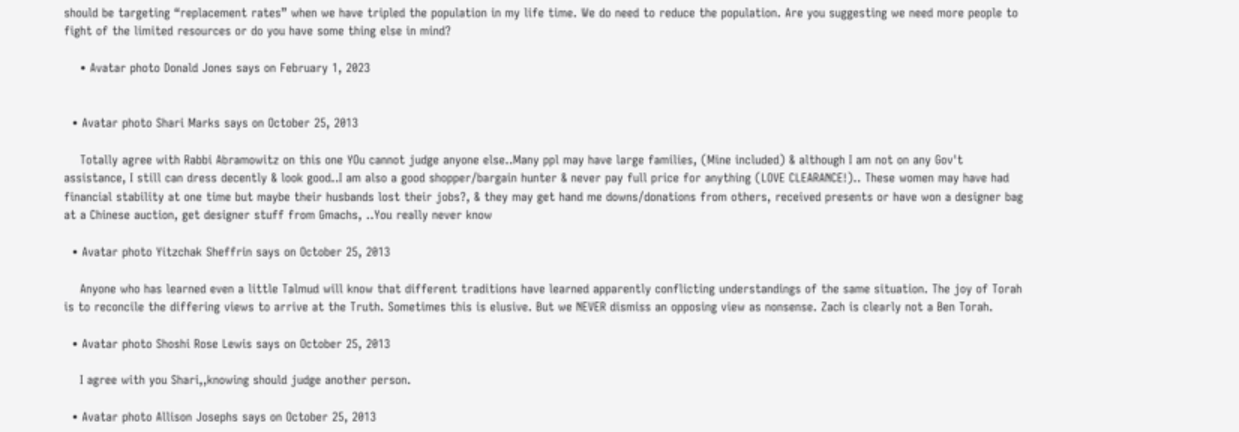should be targeting “replacement rates” when we have tripled the population in my life time. We do need to reduce the population. Are you suggesting we need more people to fight of the limited resources or do you have some thing else in mind?

    • Avatar photo Donald Jones says on February 1, 2023


  • Avatar photo Shari Marks says on October 25, 2013

    Totally agree with Rabbi Abramowitz on this one YOu cannot judge anyone else..Many ppl may have large families, (Mine included) & although I am not on any Gov't assistance, I still can dress decently & look good..I am also a good shopper/bargain hunter & never pay full price for anything (LOVE CLEARANCE!).. These women may have had financial stability at one time but maybe their husbands lost their jobs?, & they may get hand me downs/donations from others, received presents or have won a designer bag at a Chinese auction, get designer stuff from Gmachs, ..You really never know

  • Avatar photo Yitzchak Sheffrin says on October 25, 2013

    Anyone who has learned even a little Talmud will know that different traditions have learned apparently conflicting understandings of the same situation. The joy of Torah is to reconcile the differing views to arrive at the Truth. Sometimes this is elusive. But we NEVER dismiss an opposing view as nonsense. Zach is clearly not a Ben Torah.

  • Avatar photo Shoshi Rose Lewis says on October 25, 2013

    I agree with you Shari,,knowing should judge another person.

  • Avatar photo Allison Josephs says on October 25, 2013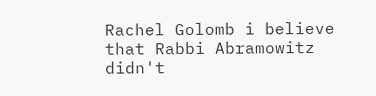Rachel Golomb i believe that Rabbi Abramowitz didn't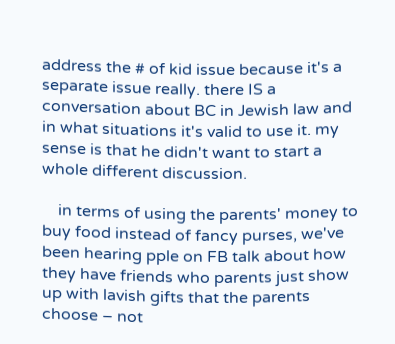address the # of kid issue because it's a separate issue really. there IS a conversation about BC in Jewish law and in what situations it's valid to use it. my sense is that he didn't want to start a whole different discussion.

    in terms of using the parents' money to buy food instead of fancy purses, we've been hearing pple on FB talk about how they have friends who parents just show up with lavish gifts that the parents choose – not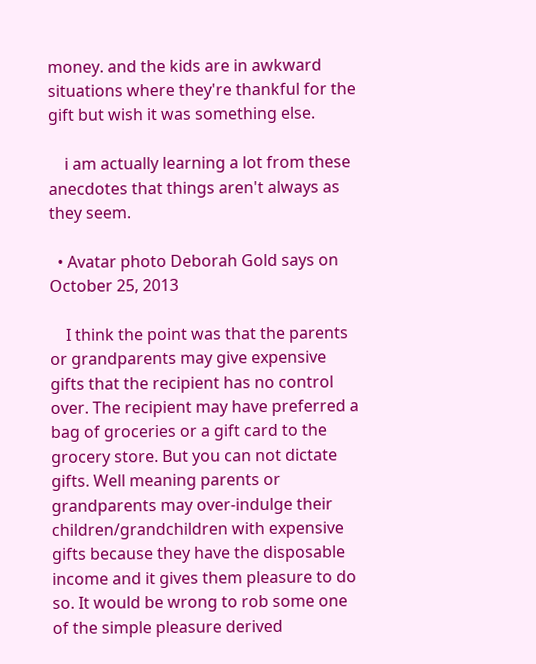money. and the kids are in awkward situations where they're thankful for the gift but wish it was something else.

    i am actually learning a lot from these anecdotes that things aren't always as they seem.

  • Avatar photo Deborah Gold says on October 25, 2013

    I think the point was that the parents or grandparents may give expensive gifts that the recipient has no control over. The recipient may have preferred a bag of groceries or a gift card to the grocery store. But you can not dictate gifts. Well meaning parents or grandparents may over-indulge their children/grandchildren with expensive gifts because they have the disposable income and it gives them pleasure to do so. It would be wrong to rob some one of the simple pleasure derived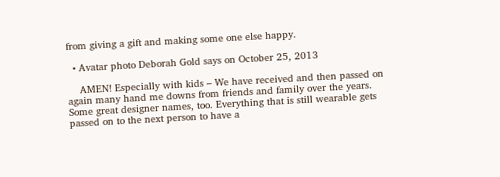from giving a gift and making some one else happy.

  • Avatar photo Deborah Gold says on October 25, 2013

    AMEN! Especially with kids – We have received and then passed on again many hand me downs from friends and family over the years. Some great designer names, too. Everything that is still wearable gets passed on to the next person to have a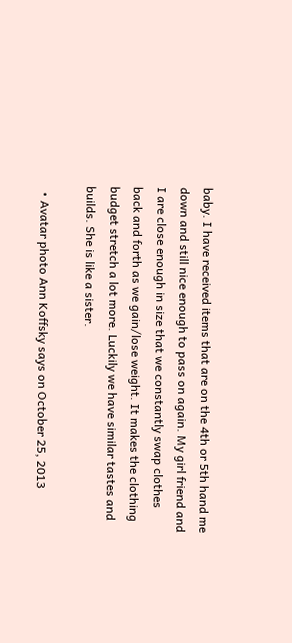baby. I have received items that are on the 4th or 5th hand me down and still nice enough to pass on again. My girl friend and I are close enough in size that we constantly swap clothes back and forth as we gain/lose weight. It makes the clothing budget stretch a lot more. Luckily we have similar tastes and builds. She is like a sister.

  • Avatar photo Ann Koffsky says on October 25, 2013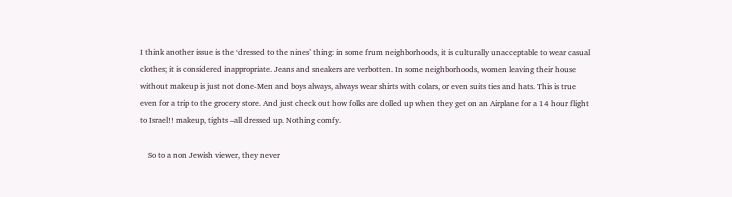I think another issue is the ‘dressed to the nines’ thing: in some frum neighborhoods, it is culturally unacceptable to wear casual clothes; it is considered inappropriate. Jeans and sneakers are verbotten. In some neighborhoods, women leaving their house without makeup is just not done-Men and boys always, always wear shirts with colars, or even suits ties and hats. This is true even for a trip to the grocery store. And just check out how folks are dolled up when they get on an Airplane for a 14 hour flight to Israel!! makeup, tights –all dressed up. Nothing comfy.

    So to a non Jewish viewer, they never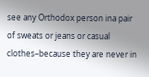see any Orthodox person ina pair of sweats or jeans or casual clothes–because they are never in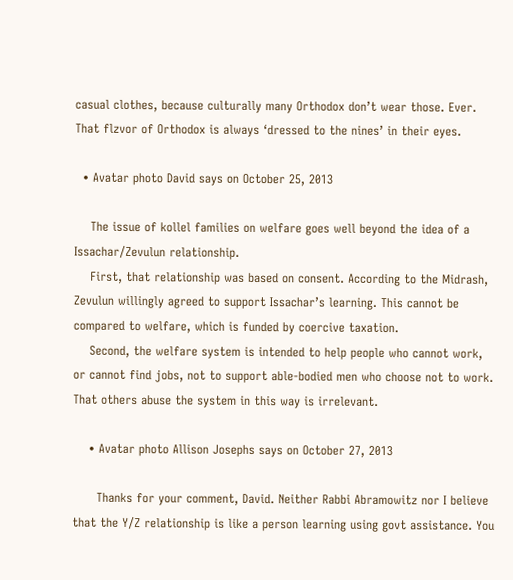casual clothes, because culturally many Orthodox don’t wear those. Ever. That flzvor of Orthodox is always ‘dressed to the nines’ in their eyes.

  • Avatar photo David says on October 25, 2013

    The issue of kollel families on welfare goes well beyond the idea of a Issachar/Zevulun relationship.
    First, that relationship was based on consent. According to the Midrash, Zevulun willingly agreed to support Issachar’s learning. This cannot be compared to welfare, which is funded by coercive taxation.
    Second, the welfare system is intended to help people who cannot work, or cannot find jobs, not to support able-bodied men who choose not to work. That others abuse the system in this way is irrelevant.

    • Avatar photo Allison Josephs says on October 27, 2013

      Thanks for your comment, David. Neither Rabbi Abramowitz nor I believe that the Y/Z relationship is like a person learning using govt assistance. You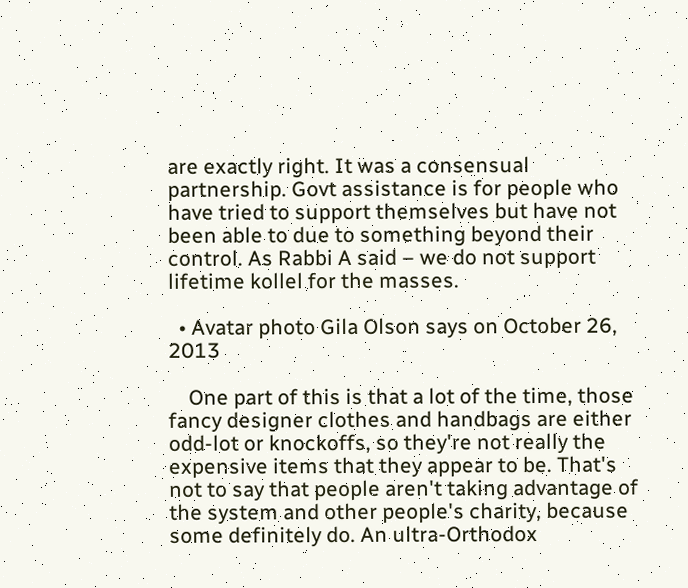are exactly right. It was a consensual partnership. Govt assistance is for people who have tried to support themselves but have not been able to due to something beyond their control. As Rabbi A said – we do not support lifetime kollel for the masses.

  • Avatar photo Gila Olson says on October 26, 2013

    One part of this is that a lot of the time, those fancy designer clothes and handbags are either odd-lot or knockoffs, so they're not really the expensive items that they appear to be. That's not to say that people aren't taking advantage of the system and other people's charity, because some definitely do. An ultra-Orthodox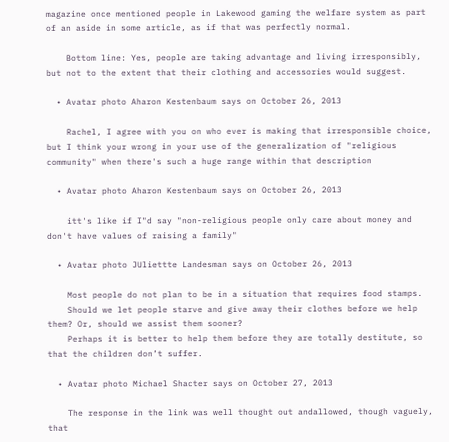magazine once mentioned people in Lakewood gaming the welfare system as part of an aside in some article, as if that was perfectly normal.

    Bottom line: Yes, people are taking advantage and living irresponsibly, but not to the extent that their clothing and accessories would suggest.

  • Avatar photo Aharon Kestenbaum says on October 26, 2013

    Rachel, I agree with you on who ever is making that irresponsible choice, but I think your wrong in your use of the generalization of "religious community" when there's such a huge range within that description

  • Avatar photo Aharon Kestenbaum says on October 26, 2013

    itt's like if I"d say "non-religious people only care about money and don't have values of raising a family"

  • Avatar photo JUliettte Landesman says on October 26, 2013

    Most people do not plan to be in a situation that requires food stamps.
    Should we let people starve and give away their clothes before we help them? Or, should we assist them sooner?
    Perhaps it is better to help them before they are totally destitute, so that the children don’t suffer.

  • Avatar photo Michael Shacter says on October 27, 2013

    The response in the link was well thought out andallowed, though vaguely, that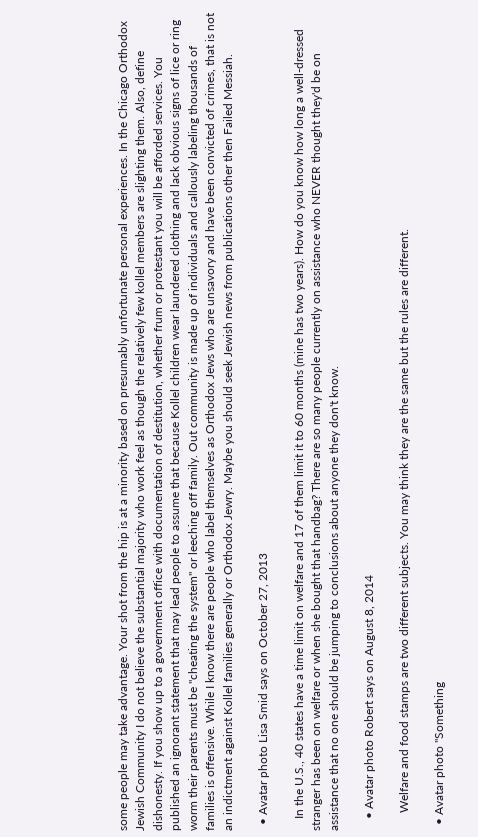some people may take advantage. Your shot from the hip is at a minority based on presumably unfortunate personal experiences. In the Chicago Orthodox Jewish Community I do not believe the substantial majority who work feel as though the relatively few kollel members are slighting them. Also, define dishonesty. If you show up to a government office with documentation of destitution, whether frum or protestant you will be afforded services. You published an ignorant statement that may lead people to assume that because Kollel children wear laundered clothing and lack obvious signs of lice or ring worm their parents must be "cheating the system" or leeching off family. Out community is made up of individuals and callously labeling thousands of families is offensive. While I know there are people who label themselves as Orthodox Jews who are unsavory and have been convicted of crimes, that is not an indictment against Kollel families generally or Orthodox Jewry. Maybe you should seek Jewish news from publications other then Failed Messiah.

  • Avatar photo Lisa Smid says on October 27, 2013

    In the U.S., 40 states have a time limit on welfare and 17 of them limit it to 60 months (mine has two years). How do you know how long a well-dressed stranger has been on welfare or when she bought that handbag? There are so many people currently on assistance who NEVER thought they'd be on assistance that no one should be jumping to conclusions about anyone they don't know.

    • Avatar photo Robert says on August 8, 2014

      Welfare and food stamps are two different subjects. You may think they are the same but the rules are different.

  • Avatar photo "Something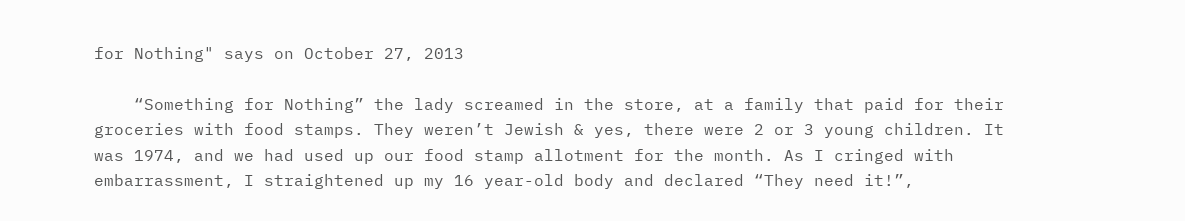for Nothing" says on October 27, 2013

    “Something for Nothing” the lady screamed in the store, at a family that paid for their groceries with food stamps. They weren’t Jewish & yes, there were 2 or 3 young children. It was 1974, and we had used up our food stamp allotment for the month. As I cringed with embarrassment, I straightened up my 16 year-old body and declared “They need it!”,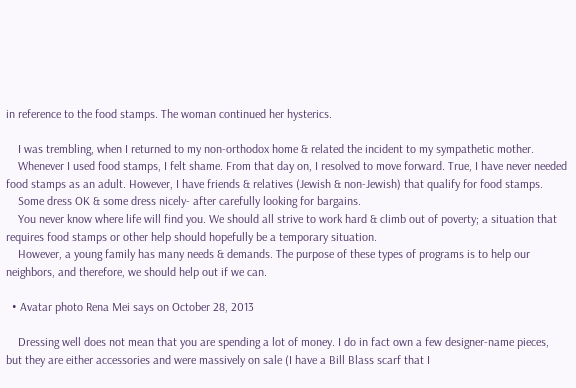in reference to the food stamps. The woman continued her hysterics.

    I was trembling, when I returned to my non-orthodox home & related the incident to my sympathetic mother.
    Whenever I used food stamps, I felt shame. From that day on, I resolved to move forward. True, I have never needed food stamps as an adult. However, I have friends & relatives (Jewish & non-Jewish) that qualify for food stamps.
    Some dress OK & some dress nicely- after carefully looking for bargains.
    You never know where life will find you. We should all strive to work hard & climb out of poverty; a situation that requires food stamps or other help should hopefully be a temporary situation.
    However, a young family has many needs & demands. The purpose of these types of programs is to help our neighbors, and therefore, we should help out if we can.

  • Avatar photo Rena Mei says on October 28, 2013

    Dressing well does not mean that you are spending a lot of money. I do in fact own a few designer-name pieces, but they are either accessories and were massively on sale (I have a Bill Blass scarf that I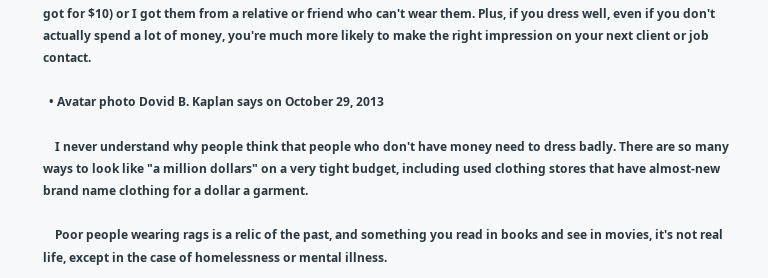got for $10) or I got them from a relative or friend who can't wear them. Plus, if you dress well, even if you don't actually spend a lot of money, you're much more likely to make the right impression on your next client or job contact.

  • Avatar photo Dovid B. Kaplan says on October 29, 2013

    I never understand why people think that people who don't have money need to dress badly. There are so many ways to look like "a million dollars" on a very tight budget, including used clothing stores that have almost-new brand name clothing for a dollar a garment.

    Poor people wearing rags is a relic of the past, and something you read in books and see in movies, it's not real life, except in the case of homelessness or mental illness.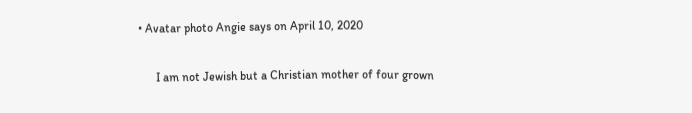• Avatar photo Angie says on April 10, 2020

      I am not Jewish but a Christian mother of four grown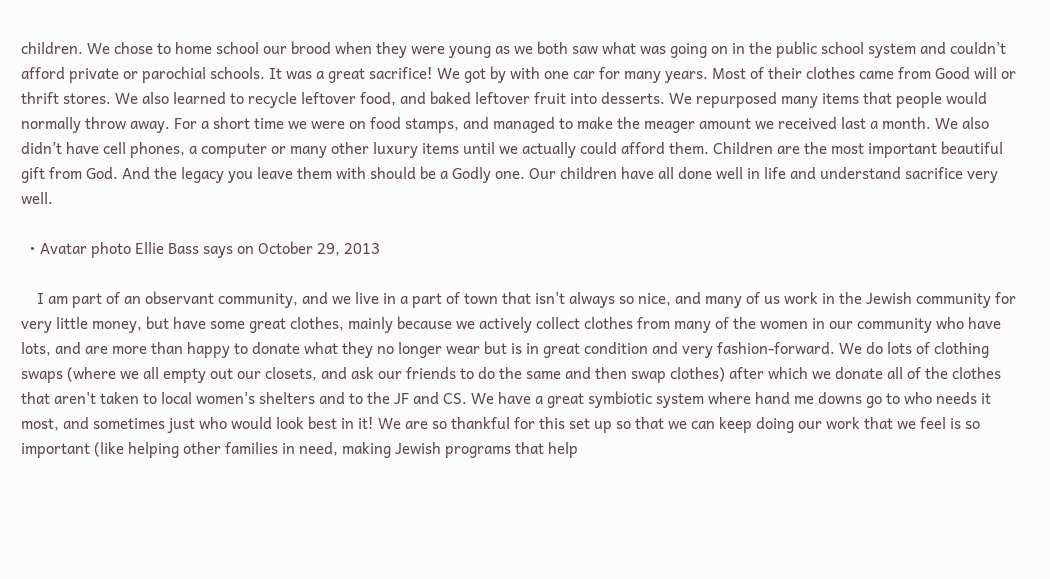children. We chose to home school our brood when they were young as we both saw what was going on in the public school system and couldn’t afford private or parochial schools. It was a great sacrifice! We got by with one car for many years. Most of their clothes came from Good will or thrift stores. We also learned to recycle leftover food, and baked leftover fruit into desserts. We repurposed many items that people would normally throw away. For a short time we were on food stamps, and managed to make the meager amount we received last a month. We also didn’t have cell phones, a computer or many other luxury items until we actually could afford them. Children are the most important beautiful gift from God. And the legacy you leave them with should be a Godly one. Our children have all done well in life and understand sacrifice very well.

  • Avatar photo Ellie Bass says on October 29, 2013

    I am part of an observant community, and we live in a part of town that isn't always so nice, and many of us work in the Jewish community for very little money, but have some great clothes, mainly because we actively collect clothes from many of the women in our community who have lots, and are more than happy to donate what they no longer wear but is in great condition and very fashion-forward. We do lots of clothing swaps (where we all empty out our closets, and ask our friends to do the same and then swap clothes) after which we donate all of the clothes that aren't taken to local women's shelters and to the JF and CS. We have a great symbiotic system where hand me downs go to who needs it most, and sometimes just who would look best in it! We are so thankful for this set up so that we can keep doing our work that we feel is so important (like helping other families in need, making Jewish programs that help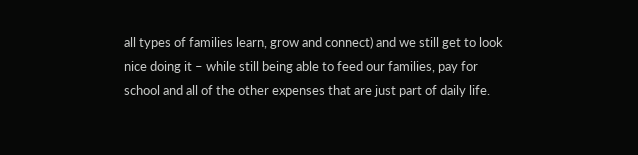all types of families learn, grow and connect) and we still get to look nice doing it – while still being able to feed our families, pay for school and all of the other expenses that are just part of daily life.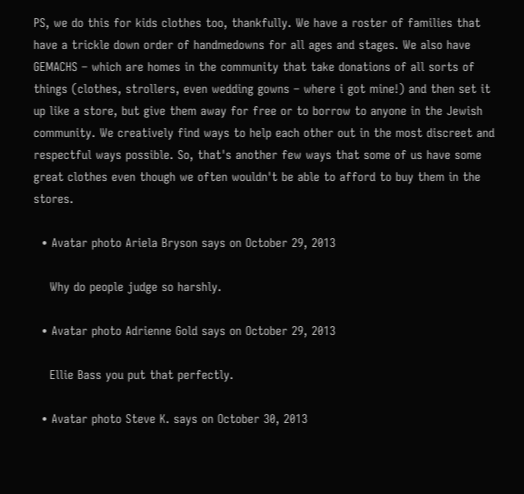PS, we do this for kids clothes too, thankfully. We have a roster of families that have a trickle down order of handmedowns for all ages and stages. We also have GEMACHS – which are homes in the community that take donations of all sorts of things (clothes, strollers, even wedding gowns – where i got mine!) and then set it up like a store, but give them away for free or to borrow to anyone in the Jewish community. We creatively find ways to help each other out in the most discreet and respectful ways possible. So, that's another few ways that some of us have some great clothes even though we often wouldn't be able to afford to buy them in the stores.

  • Avatar photo Ariela Bryson says on October 29, 2013

    Why do people judge so harshly.

  • Avatar photo Adrienne Gold says on October 29, 2013

    Ellie Bass you put that perfectly.

  • Avatar photo Steve K. says on October 30, 2013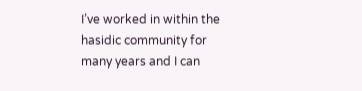I’ve worked in within the hasidic community for many years and I can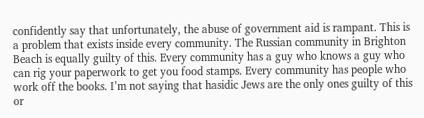confidently say that unfortunately, the abuse of government aid is rampant. This is a problem that exists inside every community. The Russian community in Brighton Beach is equally guilty of this. Every community has a guy who knows a guy who can rig your paperwork to get you food stamps. Every community has people who work off the books. I’m not saying that hasidic Jews are the only ones guilty of this or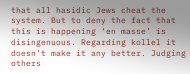that all hasidic Jews cheat the system. But to deny the fact that this is happening ‘en masse’ is disingenuous. Regarding kollel it doesn’t make it any better. Judging others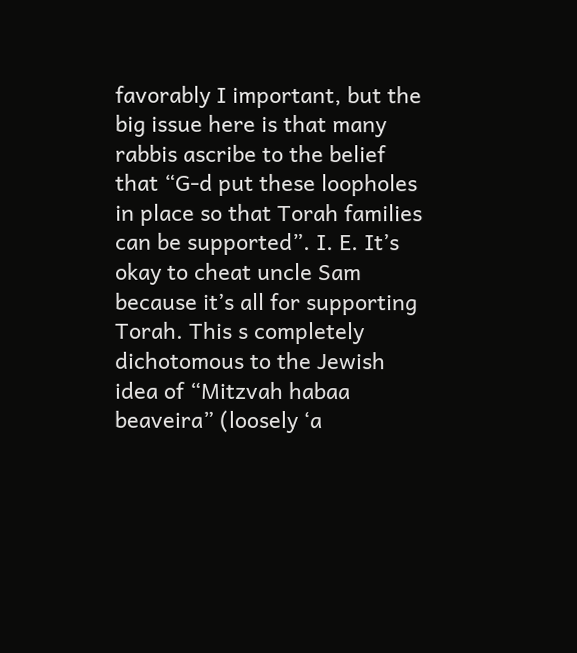favorably I important, but the big issue here is that many rabbis ascribe to the belief that “G-d put these loopholes in place so that Torah families can be supported”. I. E. It’s okay to cheat uncle Sam because it’s all for supporting Torah. This s completely dichotomous to the Jewish idea of “Mitzvah habaa beaveira” (loosely ‘a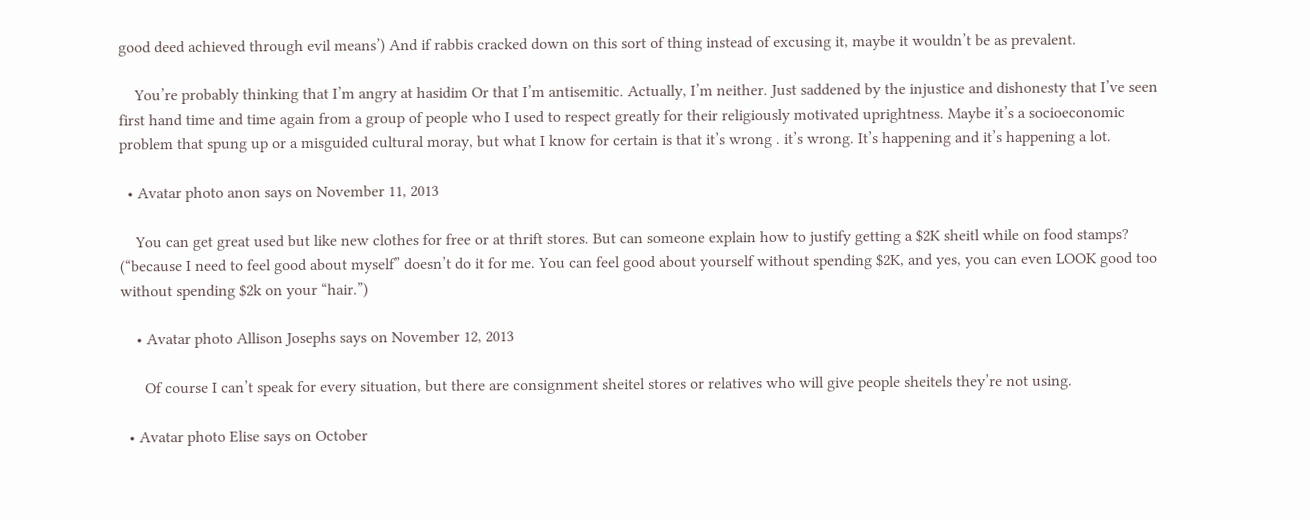good deed achieved through evil means’) And if rabbis cracked down on this sort of thing instead of excusing it, maybe it wouldn’t be as prevalent.

    You’re probably thinking that I’m angry at hasidim Or that I’m antisemitic. Actually, I’m neither. Just saddened by the injustice and dishonesty that I’ve seen first hand time and time again from a group of people who I used to respect greatly for their religiously motivated uprightness. Maybe it’s a socioeconomic problem that spung up or a misguided cultural moray, but what I know for certain is that it’s wrong . it’s wrong. It’s happening and it’s happening a lot.

  • Avatar photo anon says on November 11, 2013

    You can get great used but like new clothes for free or at thrift stores. But can someone explain how to justify getting a $2K sheitl while on food stamps? (“because I need to feel good about myself” doesn’t do it for me. You can feel good about yourself without spending $2K, and yes, you can even LOOK good too without spending $2k on your “hair.”)

    • Avatar photo Allison Josephs says on November 12, 2013

      Of course I can’t speak for every situation, but there are consignment sheitel stores or relatives who will give people sheitels they’re not using.

  • Avatar photo Elise says on October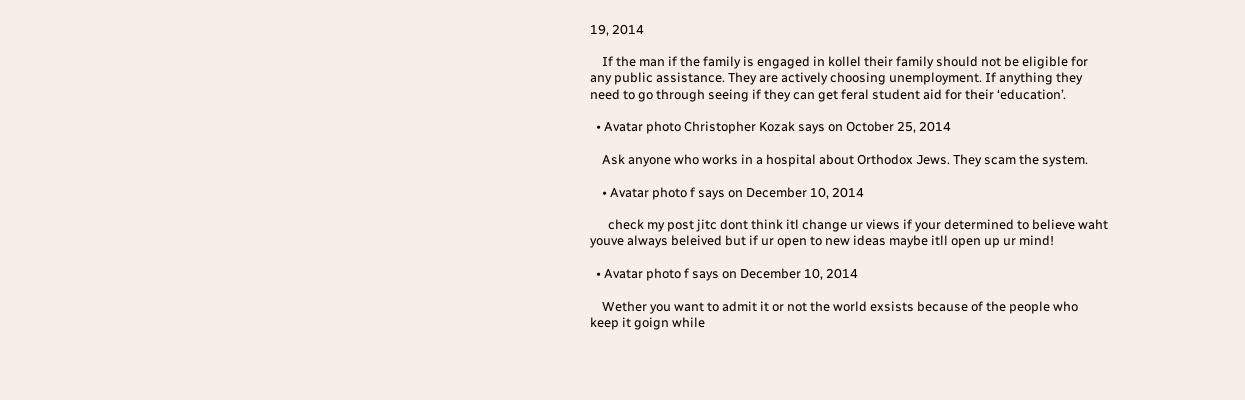19, 2014

    If the man if the family is engaged in kollel their family should not be eligible for any public assistance. They are actively choosing unemployment. If anything they need to go through seeing if they can get feral student aid for their ‘education’.

  • Avatar photo Christopher Kozak says on October 25, 2014

    Ask anyone who works in a hospital about Orthodox Jews. They scam the system.

    • Avatar photo f says on December 10, 2014

      check my post jitc dont think itl change ur views if your determined to believe waht youve always beleived but if ur open to new ideas maybe itll open up ur mind!

  • Avatar photo f says on December 10, 2014

    Wether you want to admit it or not the world exsists because of the people who keep it goign while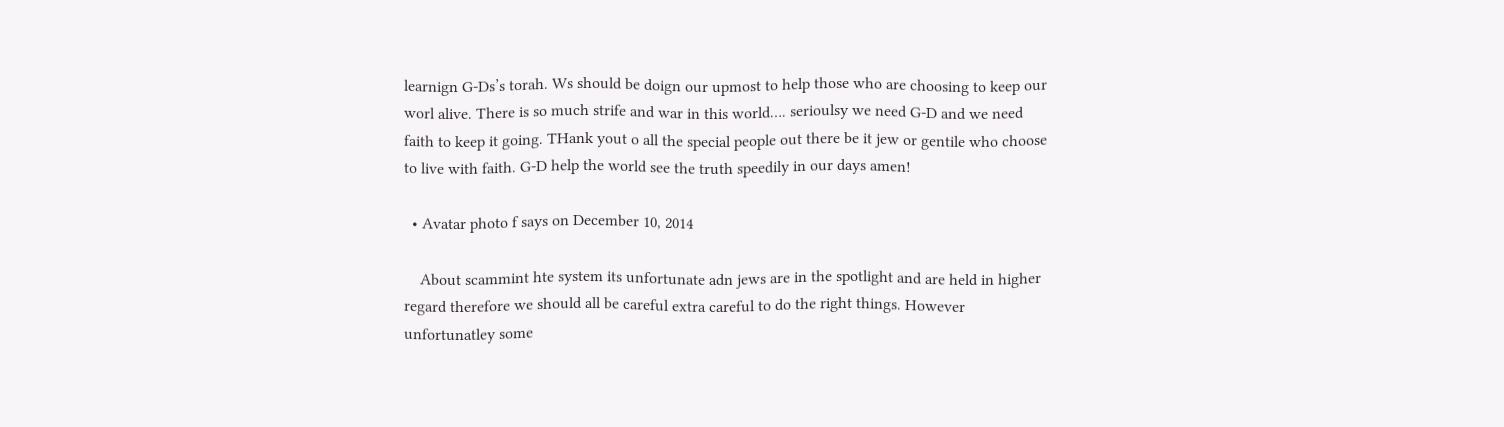learnign G-Ds’s torah. Ws should be doign our upmost to help those who are choosing to keep our worl alive. There is so much strife and war in this world…. serioulsy we need G-D and we need faith to keep it going. THank yout o all the special people out there be it jew or gentile who choose to live with faith. G-D help the world see the truth speedily in our days amen!

  • Avatar photo f says on December 10, 2014

    About scammint hte system its unfortunate adn jews are in the spotlight and are held in higher regard therefore we should all be careful extra careful to do the right things. However unfortunatley some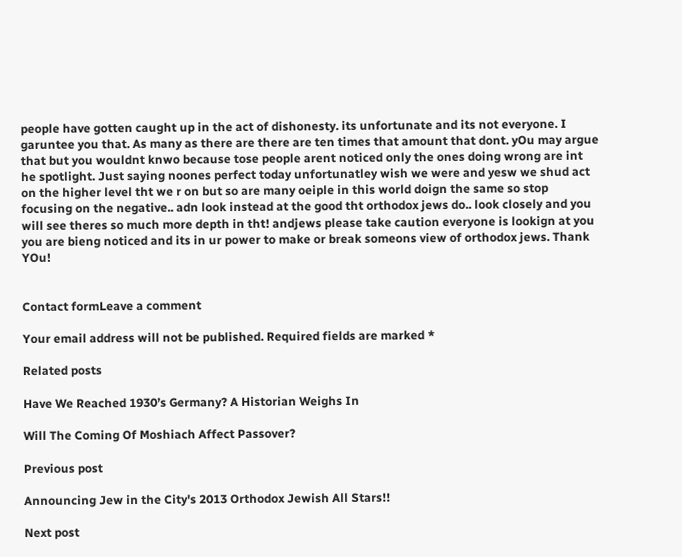people have gotten caught up in the act of dishonesty. its unfortunate and its not everyone. I garuntee you that. As many as there are there are ten times that amount that dont. yOu may argue that but you wouldnt knwo because tose people arent noticed only the ones doing wrong are int he spotlight. Just saying noones perfect today unfortunatley wish we were and yesw we shud act on the higher level tht we r on but so are many oeiple in this world doign the same so stop focusing on the negative.. adn look instead at the good tht orthodox jews do.. look closely and you will see theres so much more depth in tht! andjews please take caution everyone is lookign at you you are bieng noticed and its in ur power to make or break someons view of orthodox jews. Thank YOu!


Contact formLeave a comment

Your email address will not be published. Required fields are marked *

Related posts

Have We Reached 1930’s Germany? A Historian Weighs In

Will The Coming Of Moshiach Affect Passover?

Previous post

Announcing Jew in the City's 2013 Orthodox Jewish All Stars!!

Next post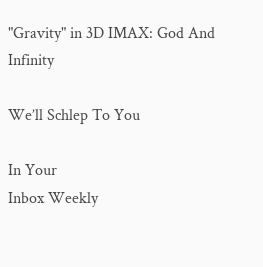"Gravity" in 3D IMAX: God And Infinity

We’ll Schlep To You

In Your
Inbox Weekly